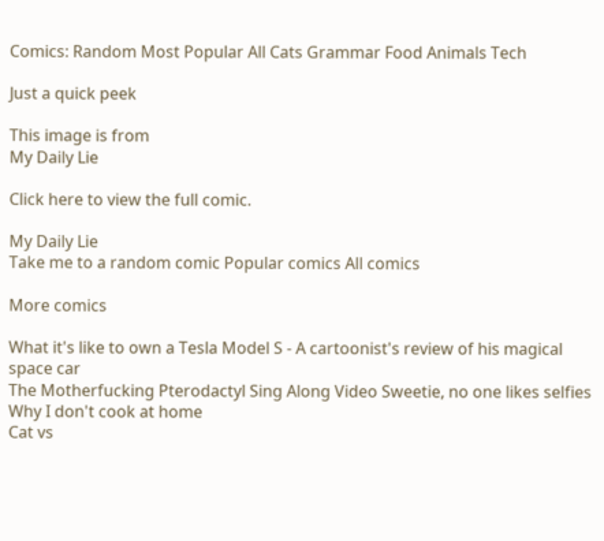Comics: Random Most Popular All Cats Grammar Food Animals Tech

Just a quick peek

This image is from
My Daily Lie

Click here to view the full comic.

My Daily Lie
Take me to a random comic Popular comics All comics

More comics

What it's like to own a Tesla Model S - A cartoonist's review of his magical space car
The Motherfucking Pterodactyl Sing Along Video Sweetie, no one likes selfies Why I don't cook at home
Cat vs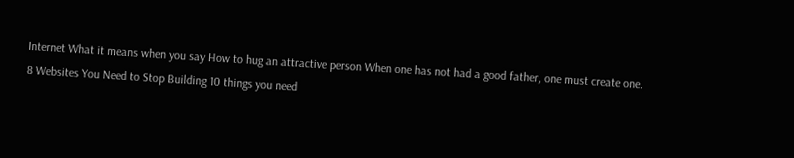Internet What it means when you say How to hug an attractive person When one has not had a good father, one must create one.
8 Websites You Need to Stop Building 10 things you need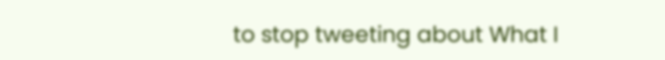to stop tweeting about What I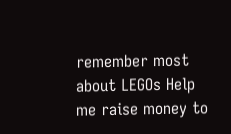remember most about LEGOs Help me raise money to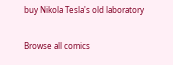buy Nikola Tesla's old laboratory

Browse all comics